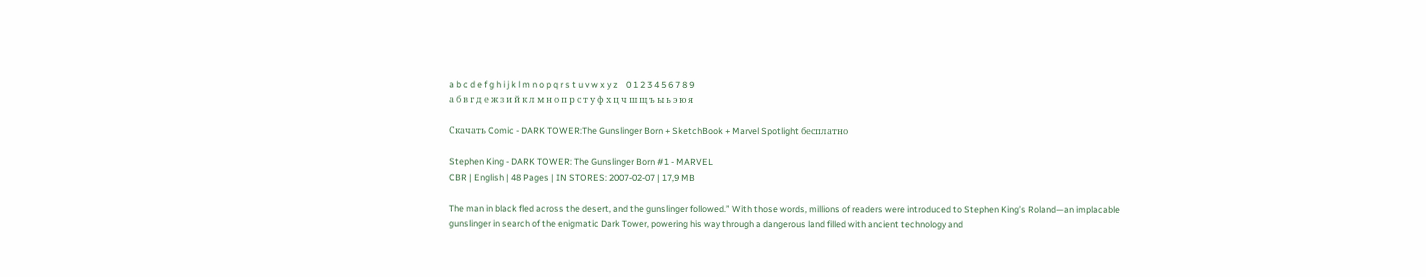a b c d e f g h i j k l m n o p q r s t u v w x y z    0 1 2 3 4 5 6 7 8 9
а б в г д е ж з и й к л м н о п р с т у ф х ц ч ш щ ъ ы ь э ю я

Скачать Comic - DARK TOWER:The Gunslinger Born + SketchBook + Marvel Spotlight бесплатно

Stephen King - DARK TOWER: The Gunslinger Born #1 - MARVEL
CBR | English | 48 Pages | IN STORES: 2007-02-07 | 17,9 MB

The man in black fled across the desert, and the gunslinger followed.” With those words, millions of readers were introduced to Stephen King’s Roland—an implacable gunslinger in search of the enigmatic Dark Tower, powering his way through a dangerous land filled with ancient technology and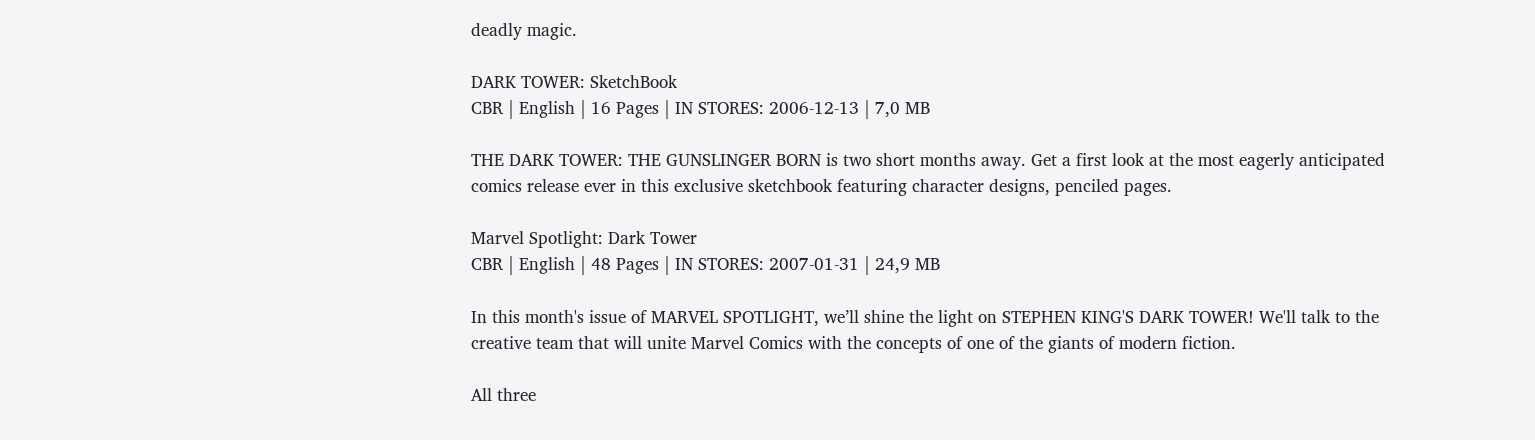deadly magic.

DARK TOWER: SketchBook
CBR | English | 16 Pages | IN STORES: 2006-12-13 | 7,0 MB

THE DARK TOWER: THE GUNSLINGER BORN is two short months away. Get a first look at the most eagerly anticipated comics release ever in this exclusive sketchbook featuring character designs, penciled pages.

Marvel Spotlight: Dark Tower
CBR | English | 48 Pages | IN STORES: 2007-01-31 | 24,9 MB

In this month's issue of MARVEL SPOTLIGHT, we’ll shine the light on STEPHEN KING'S DARK TOWER! We'll talk to the creative team that will unite Marvel Comics with the concepts of one of the giants of modern fiction.

All three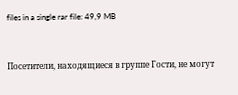files in a single rar file: 49,9 MB


Посетители, находящиеся в группе Гости, не могут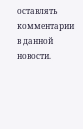оставлять комментарии в данной новости.